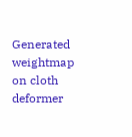Generated weightmap on cloth deformer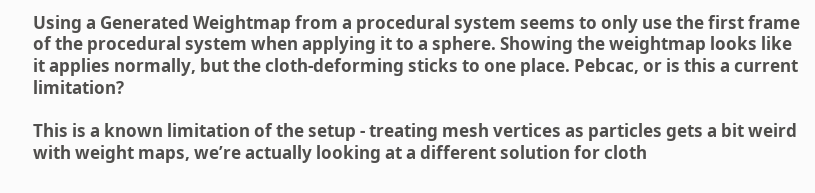Using a Generated Weightmap from a procedural system seems to only use the first frame of the procedural system when applying it to a sphere. Showing the weightmap looks like it applies normally, but the cloth-deforming sticks to one place. Pebcac, or is this a current limitation?

This is a known limitation of the setup - treating mesh vertices as particles gets a bit weird with weight maps, we’re actually looking at a different solution for cloth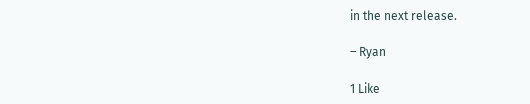in the next release.

– Ryan

1 Like